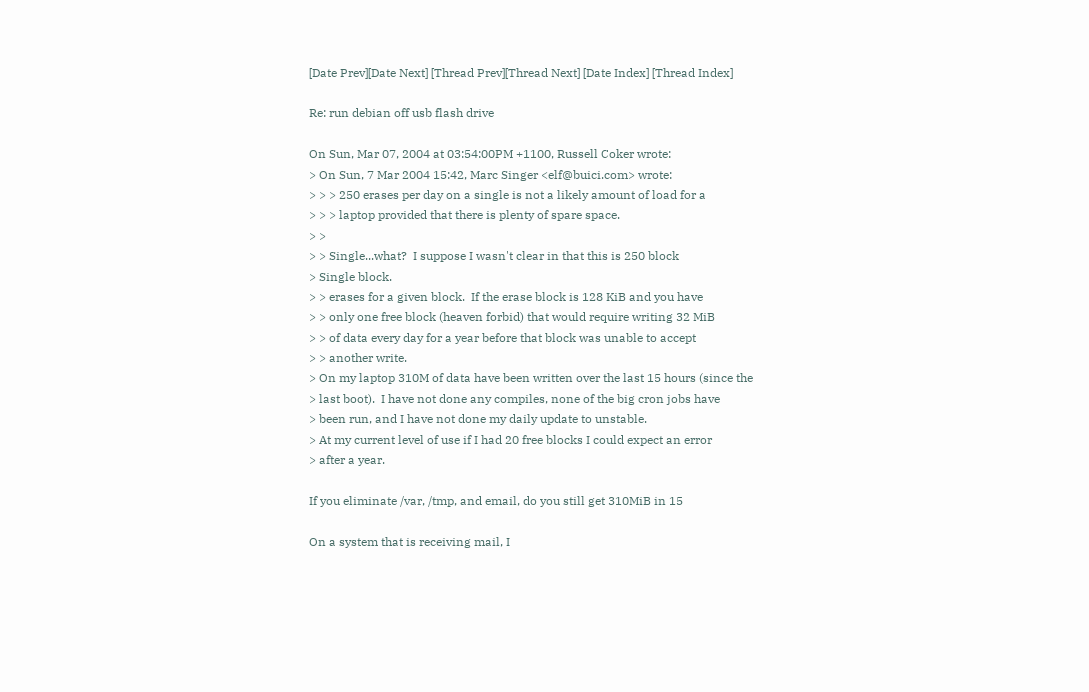[Date Prev][Date Next] [Thread Prev][Thread Next] [Date Index] [Thread Index]

Re: run debian off usb flash drive

On Sun, Mar 07, 2004 at 03:54:00PM +1100, Russell Coker wrote:
> On Sun, 7 Mar 2004 15:42, Marc Singer <elf@buici.com> wrote:
> > > 250 erases per day on a single is not a likely amount of load for a
> > > laptop provided that there is plenty of spare space.
> >
> > Single...what?  I suppose I wasn't clear in that this is 250 block
> Single block.
> > erases for a given block.  If the erase block is 128 KiB and you have
> > only one free block (heaven forbid) that would require writing 32 MiB
> > of data every day for a year before that block was unable to accept
> > another write.
> On my laptop 310M of data have been written over the last 15 hours (since the
> last boot).  I have not done any compiles, none of the big cron jobs have
> been run, and I have not done my daily update to unstable.
> At my current level of use if I had 20 free blocks I could expect an error
> after a year.

If you eliminate /var, /tmp, and email, do you still get 310MiB in 15

On a system that is receiving mail, I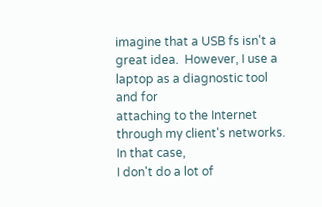imagine that a USB fs isn't a
great idea.  However, I use a laptop as a diagnostic tool and for
attaching to the Internet through my client's networks.  In that case,
I don't do a lot of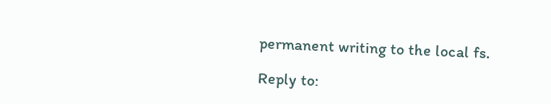permanent writing to the local fs.

Reply to: